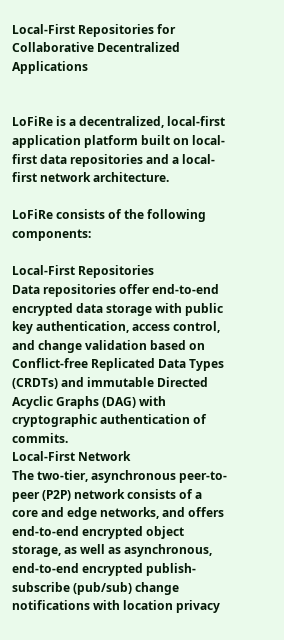Local-First Repositories for Collaborative Decentralized Applications


LoFiRe is a decentralized, local-first application platform built on local-first data repositories and a local-first network architecture.

LoFiRe consists of the following components:

Local-First Repositories
Data repositories offer end-to-end encrypted data storage with public key authentication, access control, and change validation based on Conflict-free Replicated Data Types (CRDTs) and immutable Directed Acyclic Graphs (DAG) with cryptographic authentication of commits.
Local-First Network
The two-tier, asynchronous peer-to-peer (P2P) network consists of a core and edge networks, and offers end-to-end encrypted object storage, as well as asynchronous, end-to-end encrypted publish-subscribe (pub/sub) change notifications with location privacy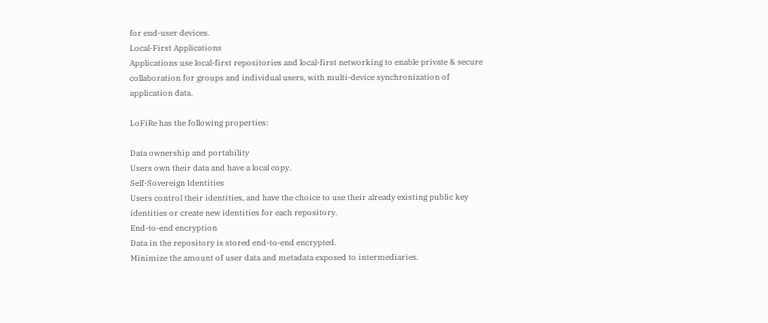for end-user devices.
Local-First Applications
Applications use local-first repositories and local-first networking to enable private & secure collaboration for groups and individual users, with multi-device synchronization of application data.

LoFiRe has the following properties:

Data ownership and portability
Users own their data and have a local copy.
Self-Sovereign Identities
Users control their identities, and have the choice to use their already existing public key identities or create new identities for each repository.
End-to-end encryption
Data in the repository is stored end-to-end encrypted.
Minimize the amount of user data and metadata exposed to intermediaries.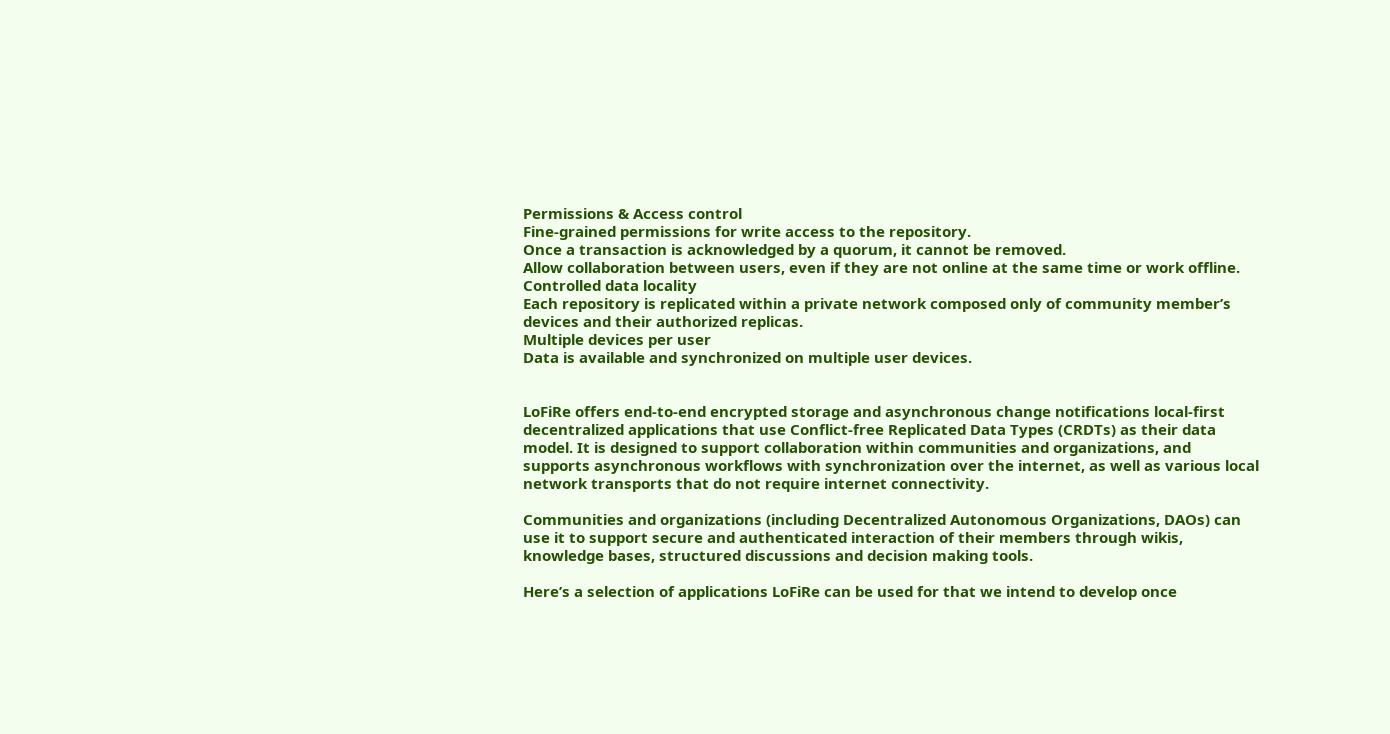Permissions & Access control
Fine-grained permissions for write access to the repository.
Once a transaction is acknowledged by a quorum, it cannot be removed.
Allow collaboration between users, even if they are not online at the same time or work offline.
Controlled data locality
Each repository is replicated within a private network composed only of community member’s devices and their authorized replicas.
Multiple devices per user
Data is available and synchronized on multiple user devices.


LoFiRe offers end-to-end encrypted storage and asynchronous change notifications local-first decentralized applications that use Conflict-free Replicated Data Types (CRDTs) as their data model. It is designed to support collaboration within communities and organizations, and supports asynchronous workflows with synchronization over the internet, as well as various local network transports that do not require internet connectivity.

Communities and organizations (including Decentralized Autonomous Organizations, DAOs) can use it to support secure and authenticated interaction of their members through wikis, knowledge bases, structured discussions and decision making tools.

Here’s a selection of applications LoFiRe can be used for that we intend to develop once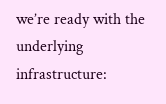we’re ready with the underlying infrastructure: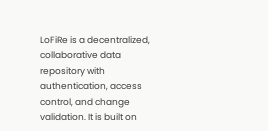LoFiRe is a decentralized, collaborative data repository with authentication, access control, and change validation. It is built on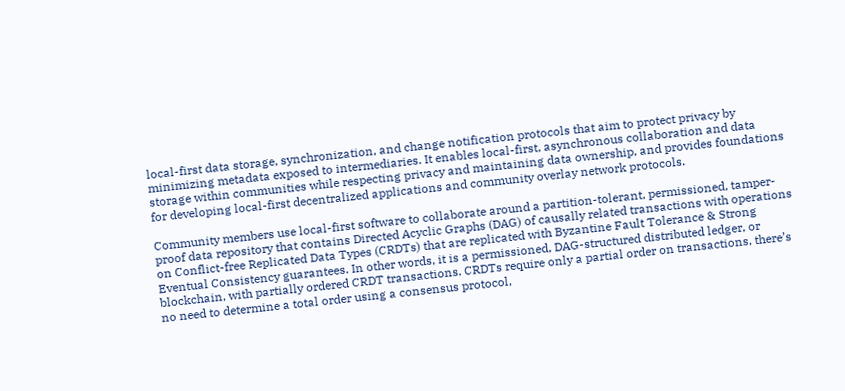local-first data storage, synchronization, and change notification protocols that aim to protect privacy by minimizing metadata exposed to intermediaries. It enables local-first, asynchronous collaboration and data storage within communities while respecting privacy and maintaining data ownership, and provides foundations for developing local-first decentralized applications and community overlay network protocols.

Community members use local-first software to collaborate around a partition-tolerant, permissioned, tamper-proof data repository that contains Directed Acyclic Graphs (DAG) of causally related transactions with operations on Conflict-free Replicated Data Types (CRDTs) that are replicated with Byzantine Fault Tolerance & Strong Eventual Consistency guarantees. In other words, it is a permissioned, DAG-structured distributed ledger, or blockchain, with partially ordered CRDT transactions. CRDTs require only a partial order on transactions, there’s no need to determine a total order using a consensus protocol,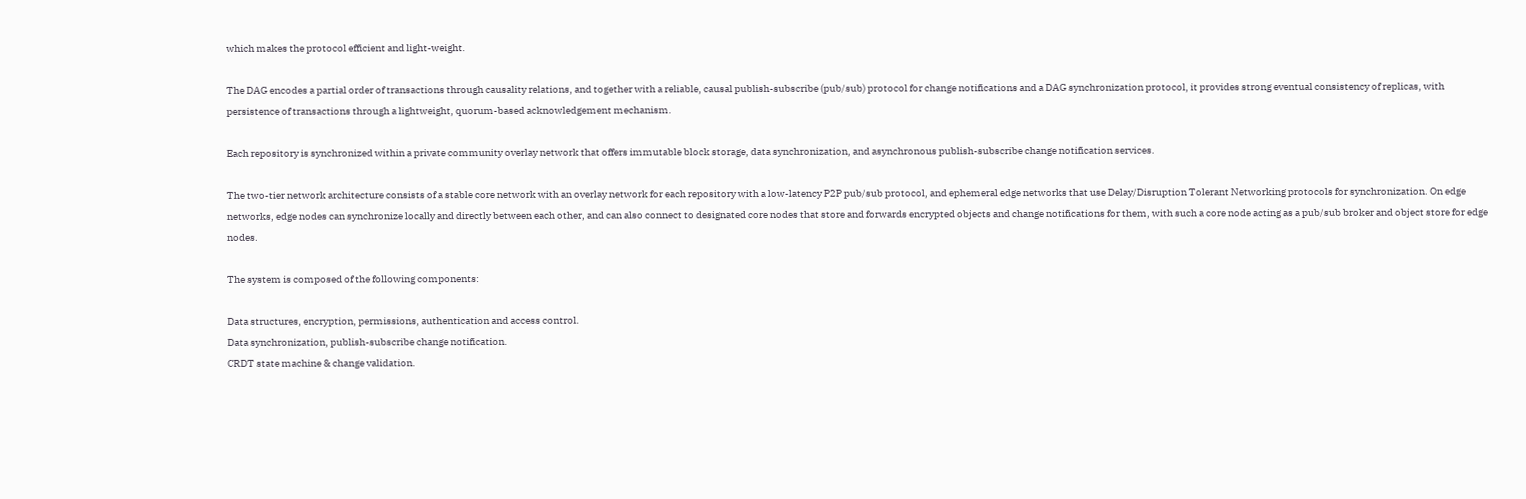which makes the protocol efficient and light-weight.

The DAG encodes a partial order of transactions through causality relations, and together with a reliable, causal publish-subscribe (pub/sub) protocol for change notifications and a DAG synchronization protocol, it provides strong eventual consistency of replicas, with persistence of transactions through a lightweight, quorum-based acknowledgement mechanism.

Each repository is synchronized within a private community overlay network that offers immutable block storage, data synchronization, and asynchronous publish-subscribe change notification services.

The two-tier network architecture consists of a stable core network with an overlay network for each repository with a low-latency P2P pub/sub protocol, and ephemeral edge networks that use Delay/Disruption Tolerant Networking protocols for synchronization. On edge networks, edge nodes can synchronize locally and directly between each other, and can also connect to designated core nodes that store and forwards encrypted objects and change notifications for them, with such a core node acting as a pub/sub broker and object store for edge nodes.

The system is composed of the following components:

Data structures, encryption, permissions, authentication and access control.
Data synchronization, publish-subscribe change notification.
CRDT state machine & change validation.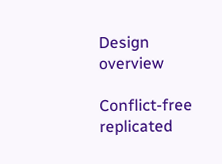Design overview

Conflict-free replicated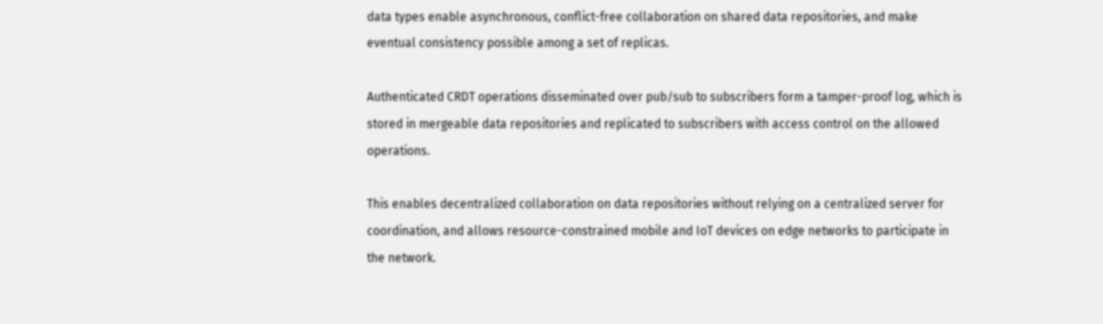data types enable asynchronous, conflict-free collaboration on shared data repositories, and make eventual consistency possible among a set of replicas.

Authenticated CRDT operations disseminated over pub/sub to subscribers form a tamper-proof log, which is stored in mergeable data repositories and replicated to subscribers with access control on the allowed operations.

This enables decentralized collaboration on data repositories without relying on a centralized server for coordination, and allows resource-constrained mobile and IoT devices on edge networks to participate in the network.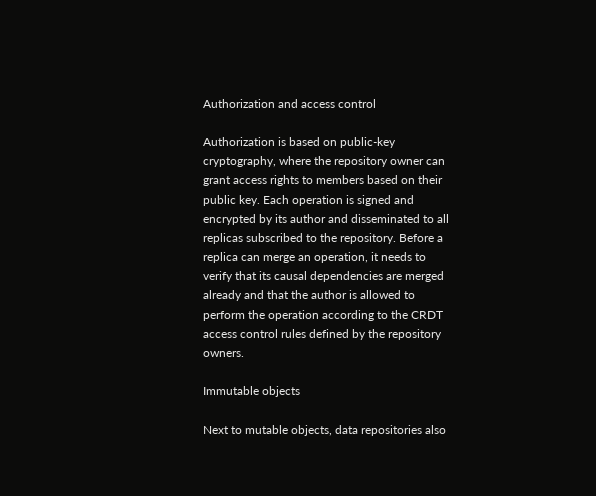Authorization and access control

Authorization is based on public-key cryptography, where the repository owner can grant access rights to members based on their public key. Each operation is signed and encrypted by its author and disseminated to all replicas subscribed to the repository. Before a replica can merge an operation, it needs to verify that its causal dependencies are merged already and that the author is allowed to perform the operation according to the CRDT access control rules defined by the repository owners.

Immutable objects

Next to mutable objects, data repositories also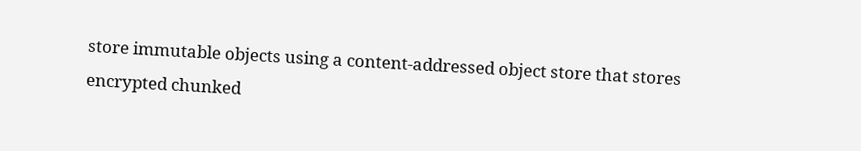store immutable objects using a content-addressed object store that stores encrypted chunked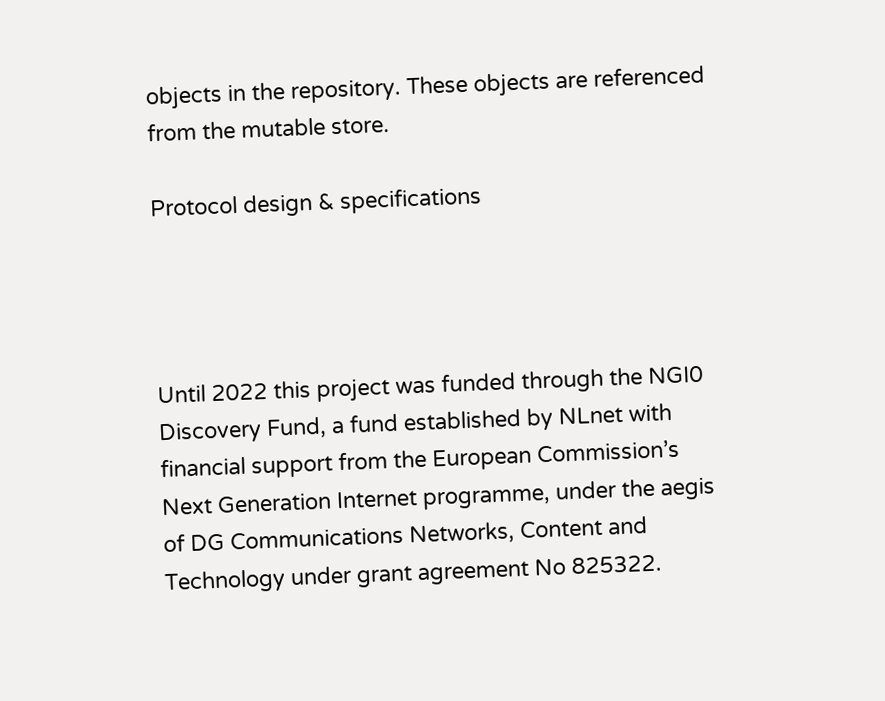objects in the repository. These objects are referenced from the mutable store.

Protocol design & specifications




Until 2022 this project was funded through the NGI0 Discovery Fund, a fund established by NLnet with financial support from the European Commission’s Next Generation Internet programme, under the aegis of DG Communications Networks, Content and Technology under grant agreement No 825322.